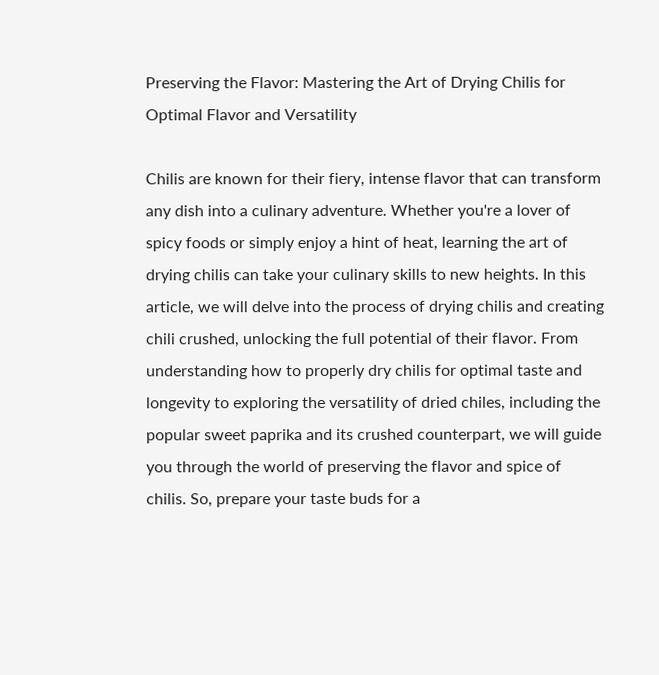Preserving the Flavor: Mastering the Art of Drying Chilis for Optimal Flavor and Versatility

Chilis are known for their fiery, intense flavor that can transform any dish into a culinary adventure. Whether you're a lover of spicy foods or simply enjoy a hint of heat, learning the art of drying chilis can take your culinary skills to new heights. In this article, we will delve into the process of drying chilis and creating chili crushed, unlocking the full potential of their flavor. From understanding how to properly dry chilis for optimal taste and longevity to exploring the versatility of dried chiles, including the popular sweet paprika and its crushed counterpart, we will guide you through the world of preserving the flavor and spice of chilis. So, prepare your taste buds for a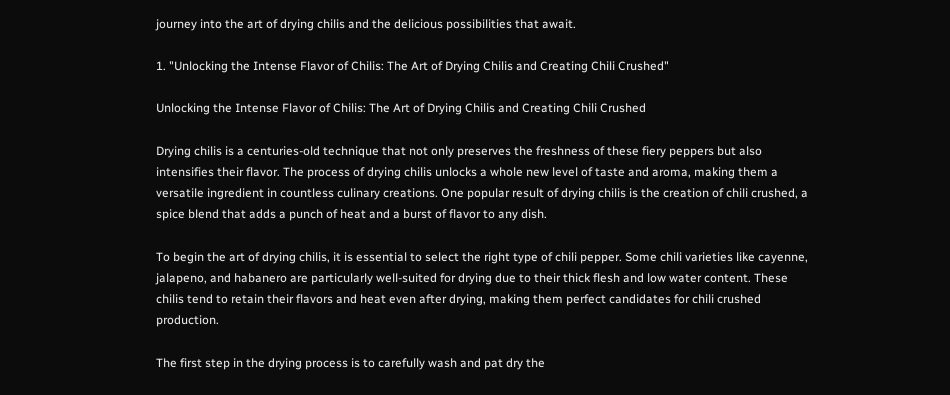journey into the art of drying chilis and the delicious possibilities that await.

1. "Unlocking the Intense Flavor of Chilis: The Art of Drying Chilis and Creating Chili Crushed"

Unlocking the Intense Flavor of Chilis: The Art of Drying Chilis and Creating Chili Crushed

Drying chilis is a centuries-old technique that not only preserves the freshness of these fiery peppers but also intensifies their flavor. The process of drying chilis unlocks a whole new level of taste and aroma, making them a versatile ingredient in countless culinary creations. One popular result of drying chilis is the creation of chili crushed, a spice blend that adds a punch of heat and a burst of flavor to any dish.

To begin the art of drying chilis, it is essential to select the right type of chili pepper. Some chili varieties like cayenne, jalapeno, and habanero are particularly well-suited for drying due to their thick flesh and low water content. These chilis tend to retain their flavors and heat even after drying, making them perfect candidates for chili crushed production.

The first step in the drying process is to carefully wash and pat dry the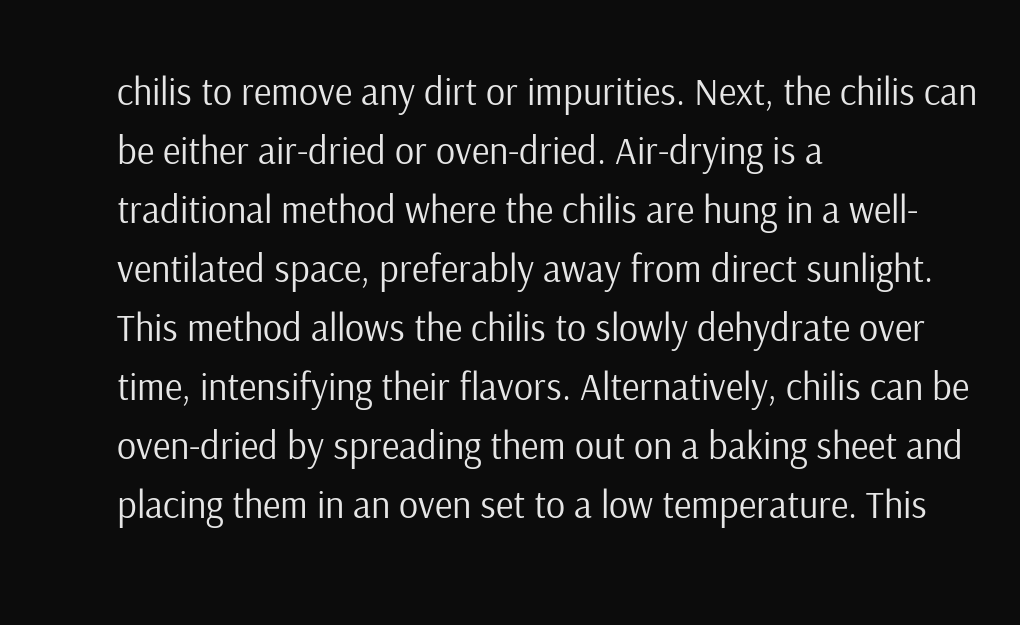chilis to remove any dirt or impurities. Next, the chilis can be either air-dried or oven-dried. Air-drying is a traditional method where the chilis are hung in a well-ventilated space, preferably away from direct sunlight. This method allows the chilis to slowly dehydrate over time, intensifying their flavors. Alternatively, chilis can be oven-dried by spreading them out on a baking sheet and placing them in an oven set to a low temperature. This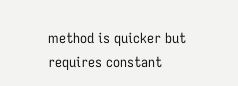method is quicker but requires constant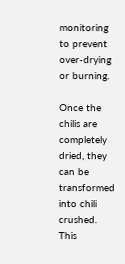monitoring to prevent over-drying or burning.

Once the chilis are completely dried, they can be transformed into chili crushed. This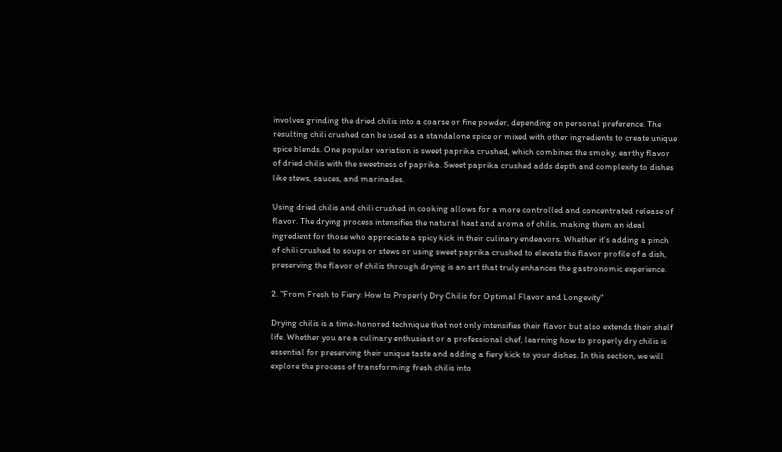involves grinding the dried chilis into a coarse or fine powder, depending on personal preference. The resulting chili crushed can be used as a standalone spice or mixed with other ingredients to create unique spice blends. One popular variation is sweet paprika crushed, which combines the smoky, earthy flavor of dried chilis with the sweetness of paprika. Sweet paprika crushed adds depth and complexity to dishes like stews, sauces, and marinades.

Using dried chilis and chili crushed in cooking allows for a more controlled and concentrated release of flavor. The drying process intensifies the natural heat and aroma of chilis, making them an ideal ingredient for those who appreciate a spicy kick in their culinary endeavors. Whether it's adding a pinch of chili crushed to soups or stews or using sweet paprika crushed to elevate the flavor profile of a dish, preserving the flavor of chilis through drying is an art that truly enhances the gastronomic experience.

2. "From Fresh to Fiery: How to Properly Dry Chilis for Optimal Flavor and Longevity"

Drying chilis is a time-honored technique that not only intensifies their flavor but also extends their shelf life. Whether you are a culinary enthusiast or a professional chef, learning how to properly dry chilis is essential for preserving their unique taste and adding a fiery kick to your dishes. In this section, we will explore the process of transforming fresh chilis into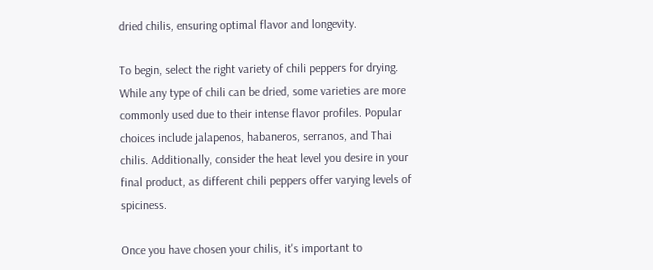dried chilis, ensuring optimal flavor and longevity.

To begin, select the right variety of chili peppers for drying. While any type of chili can be dried, some varieties are more commonly used due to their intense flavor profiles. Popular choices include jalapenos, habaneros, serranos, and Thai chilis. Additionally, consider the heat level you desire in your final product, as different chili peppers offer varying levels of spiciness.

Once you have chosen your chilis, it's important to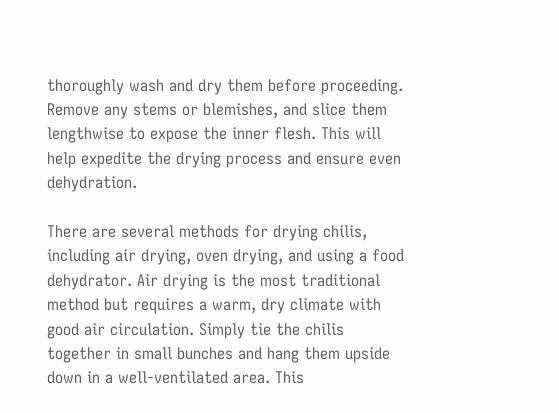thoroughly wash and dry them before proceeding. Remove any stems or blemishes, and slice them lengthwise to expose the inner flesh. This will help expedite the drying process and ensure even dehydration.

There are several methods for drying chilis, including air drying, oven drying, and using a food dehydrator. Air drying is the most traditional method but requires a warm, dry climate with good air circulation. Simply tie the chilis together in small bunches and hang them upside down in a well-ventilated area. This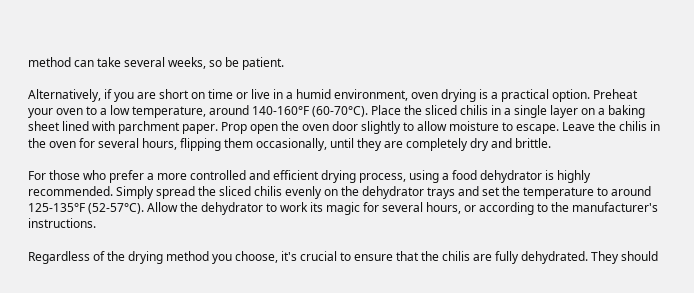method can take several weeks, so be patient.

Alternatively, if you are short on time or live in a humid environment, oven drying is a practical option. Preheat your oven to a low temperature, around 140-160°F (60-70°C). Place the sliced chilis in a single layer on a baking sheet lined with parchment paper. Prop open the oven door slightly to allow moisture to escape. Leave the chilis in the oven for several hours, flipping them occasionally, until they are completely dry and brittle.

For those who prefer a more controlled and efficient drying process, using a food dehydrator is highly recommended. Simply spread the sliced chilis evenly on the dehydrator trays and set the temperature to around 125-135°F (52-57°C). Allow the dehydrator to work its magic for several hours, or according to the manufacturer's instructions.

Regardless of the drying method you choose, it's crucial to ensure that the chilis are fully dehydrated. They should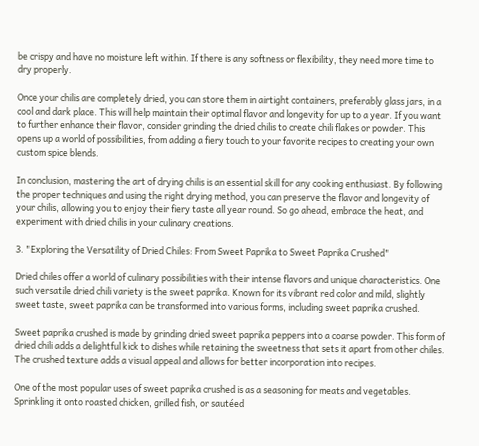be crispy and have no moisture left within. If there is any softness or flexibility, they need more time to dry properly.

Once your chilis are completely dried, you can store them in airtight containers, preferably glass jars, in a cool and dark place. This will help maintain their optimal flavor and longevity for up to a year. If you want to further enhance their flavor, consider grinding the dried chilis to create chili flakes or powder. This opens up a world of possibilities, from adding a fiery touch to your favorite recipes to creating your own custom spice blends.

In conclusion, mastering the art of drying chilis is an essential skill for any cooking enthusiast. By following the proper techniques and using the right drying method, you can preserve the flavor and longevity of your chilis, allowing you to enjoy their fiery taste all year round. So go ahead, embrace the heat, and experiment with dried chilis in your culinary creations.

3. "Exploring the Versatility of Dried Chiles: From Sweet Paprika to Sweet Paprika Crushed"

Dried chiles offer a world of culinary possibilities with their intense flavors and unique characteristics. One such versatile dried chili variety is the sweet paprika. Known for its vibrant red color and mild, slightly sweet taste, sweet paprika can be transformed into various forms, including sweet paprika crushed.

Sweet paprika crushed is made by grinding dried sweet paprika peppers into a coarse powder. This form of dried chili adds a delightful kick to dishes while retaining the sweetness that sets it apart from other chiles. The crushed texture adds a visual appeal and allows for better incorporation into recipes.

One of the most popular uses of sweet paprika crushed is as a seasoning for meats and vegetables. Sprinkling it onto roasted chicken, grilled fish, or sautéed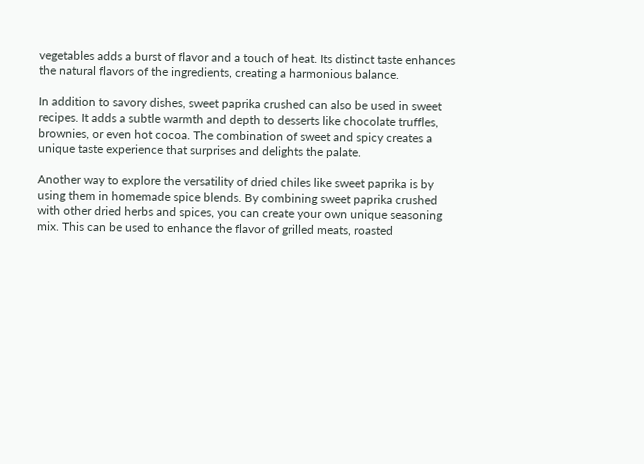vegetables adds a burst of flavor and a touch of heat. Its distinct taste enhances the natural flavors of the ingredients, creating a harmonious balance.

In addition to savory dishes, sweet paprika crushed can also be used in sweet recipes. It adds a subtle warmth and depth to desserts like chocolate truffles, brownies, or even hot cocoa. The combination of sweet and spicy creates a unique taste experience that surprises and delights the palate.

Another way to explore the versatility of dried chiles like sweet paprika is by using them in homemade spice blends. By combining sweet paprika crushed with other dried herbs and spices, you can create your own unique seasoning mix. This can be used to enhance the flavor of grilled meats, roasted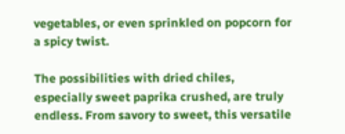vegetables, or even sprinkled on popcorn for a spicy twist.

The possibilities with dried chiles, especially sweet paprika crushed, are truly endless. From savory to sweet, this versatile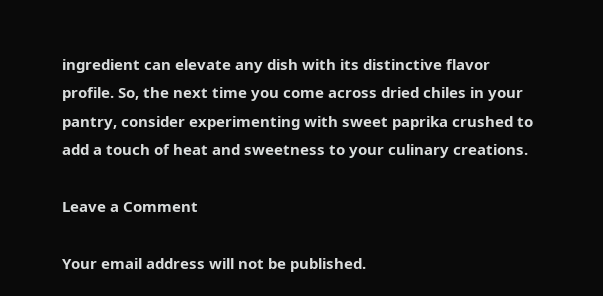ingredient can elevate any dish with its distinctive flavor profile. So, the next time you come across dried chiles in your pantry, consider experimenting with sweet paprika crushed to add a touch of heat and sweetness to your culinary creations.

Leave a Comment

Your email address will not be published.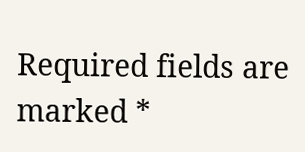Required fields are marked *